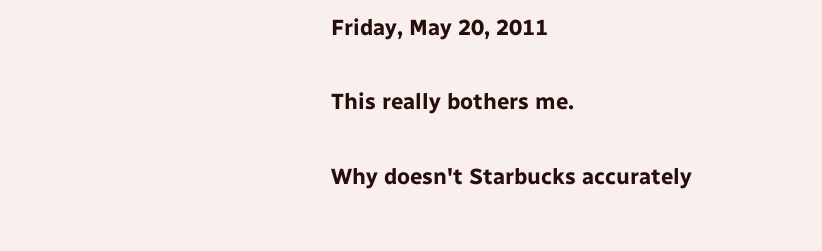Friday, May 20, 2011

This really bothers me.

Why doesn't Starbucks accurately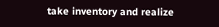take inventory and realize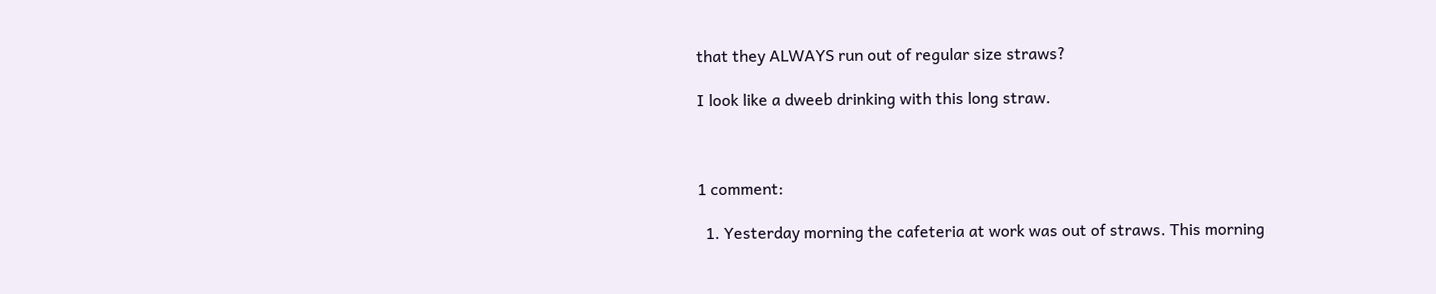that they ALWAYS run out of regular size straws?

I look like a dweeb drinking with this long straw.



1 comment:

  1. Yesterday morning the cafeteria at work was out of straws. This morning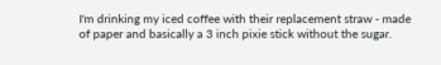I'm drinking my iced coffee with their replacement straw - made of paper and basically a 3 inch pixie stick without the sugar.